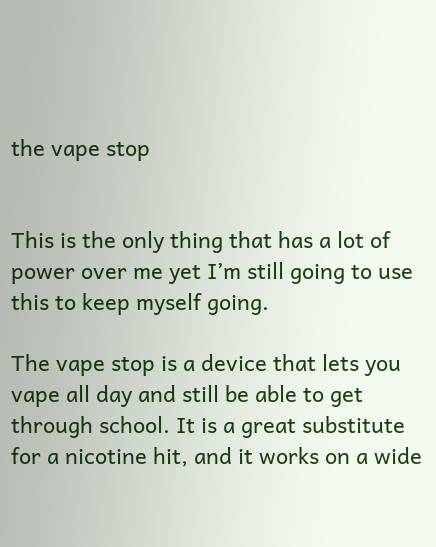the vape stop


This is the only thing that has a lot of power over me yet I’m still going to use this to keep myself going.

The vape stop is a device that lets you vape all day and still be able to get through school. It is a great substitute for a nicotine hit, and it works on a wide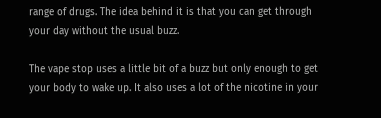range of drugs. The idea behind it is that you can get through your day without the usual buzz.

The vape stop uses a little bit of a buzz but only enough to get your body to wake up. It also uses a lot of the nicotine in your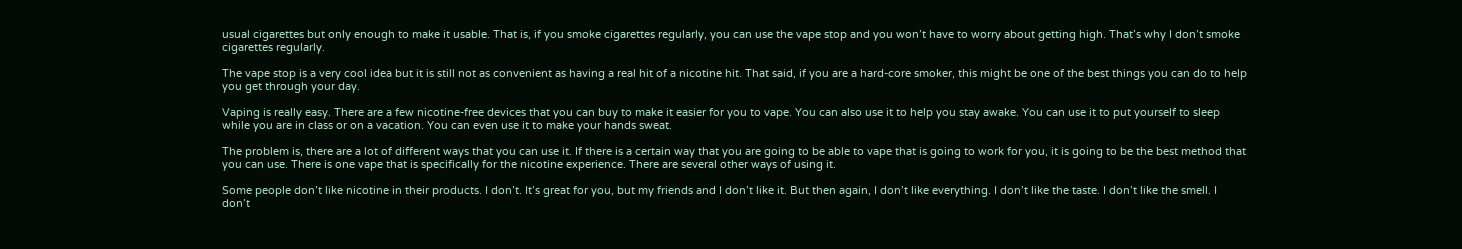usual cigarettes but only enough to make it usable. That is, if you smoke cigarettes regularly, you can use the vape stop and you won’t have to worry about getting high. That’s why I don’t smoke cigarettes regularly.

The vape stop is a very cool idea but it is still not as convenient as having a real hit of a nicotine hit. That said, if you are a hard-core smoker, this might be one of the best things you can do to help you get through your day.

Vaping is really easy. There are a few nicotine-free devices that you can buy to make it easier for you to vape. You can also use it to help you stay awake. You can use it to put yourself to sleep while you are in class or on a vacation. You can even use it to make your hands sweat.

The problem is, there are a lot of different ways that you can use it. If there is a certain way that you are going to be able to vape that is going to work for you, it is going to be the best method that you can use. There is one vape that is specifically for the nicotine experience. There are several other ways of using it.

Some people don’t like nicotine in their products. I don’t. It’s great for you, but my friends and I don’t like it. But then again, I don’t like everything. I don’t like the taste. I don’t like the smell. I don’t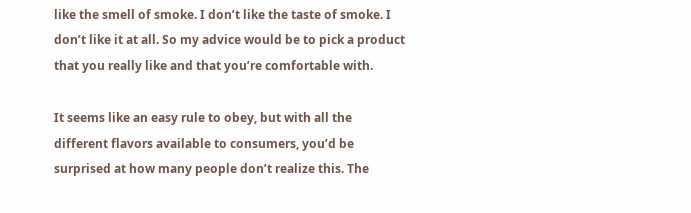like the smell of smoke. I don’t like the taste of smoke. I don’t like it at all. So my advice would be to pick a product that you really like and that you’re comfortable with.

It seems like an easy rule to obey, but with all the different flavors available to consumers, you’d be surprised at how many people don’t realize this. The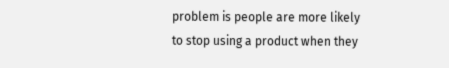problem is people are more likely to stop using a product when they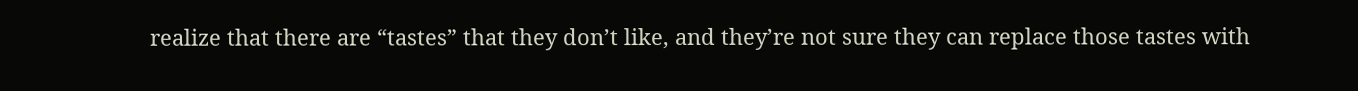realize that there are “tastes” that they don’t like, and they’re not sure they can replace those tastes with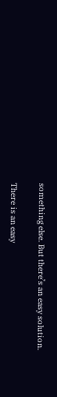something else. But there’s an easy solution.

There is an easy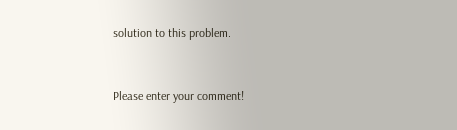solution to this problem.


Please enter your comment!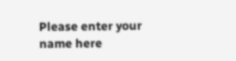Please enter your name here